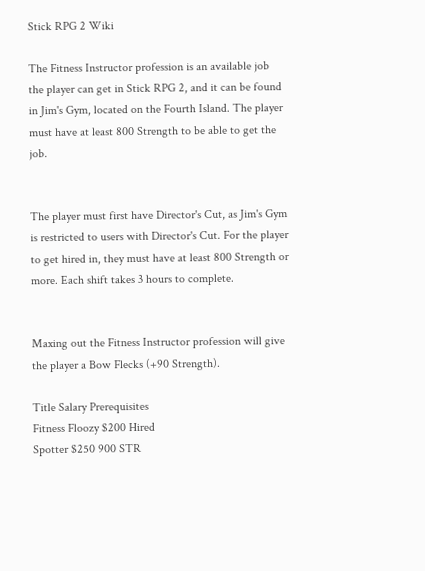Stick RPG 2 Wiki

The Fitness Instructor profession is an available job the player can get in Stick RPG 2, and it can be found in Jim's Gym, located on the Fourth Island. The player must have at least 800 Strength to be able to get the job.


The player must first have Director's Cut, as Jim's Gym is restricted to users with Director's Cut. For the player to get hired in, they must have at least 800 Strength or more. Each shift takes 3 hours to complete.


Maxing out the Fitness Instructor profession will give the player a Bow Flecks (+90 Strength).

Title Salary Prerequisites
Fitness Floozy $200 Hired
Spotter $250 900 STR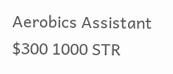Aerobics Assistant $300 1000 STR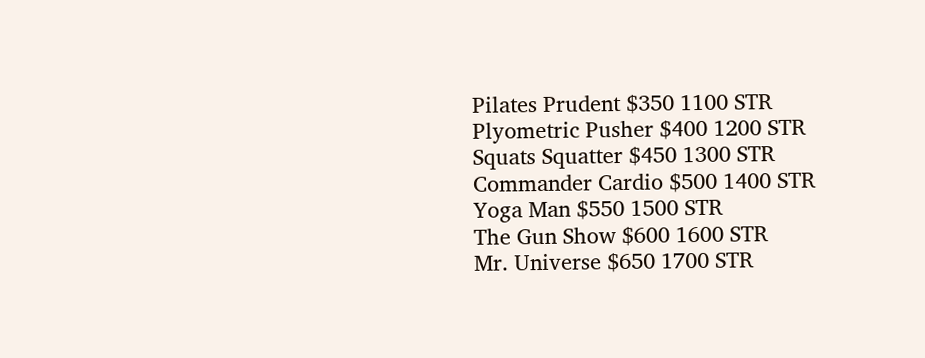Pilates Prudent $350 1100 STR
Plyometric Pusher $400 1200 STR
Squats Squatter $450 1300 STR
Commander Cardio $500 1400 STR
Yoga Man $550 1500 STR
The Gun Show $600 1600 STR
Mr. Universe $650 1700 STR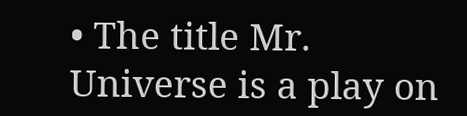• The title Mr. Universe is a play on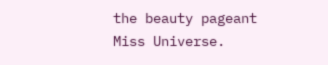the beauty pageant Miss Universe.